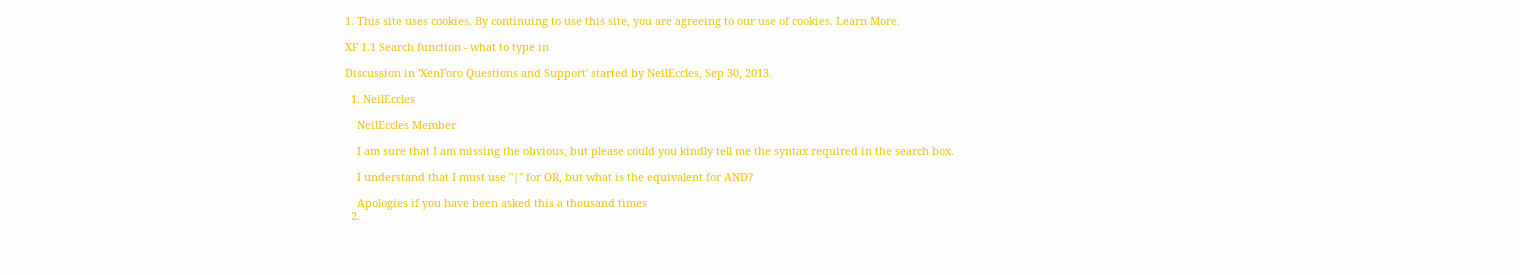1. This site uses cookies. By continuing to use this site, you are agreeing to our use of cookies. Learn More.

XF 1.1 Search function - what to type in

Discussion in 'XenForo Questions and Support' started by NeilEccles, Sep 30, 2013.

  1. NeilEccles

    NeilEccles Member

    I am sure that I am missing the obvious, but please could you kindly tell me the syntax required in the search box.

    I understand that I must use "|" for OR, but what is the equivalent for AND?

    Apologies if you have been asked this a thousand times
  2.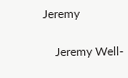Jeremy

    Jeremy Well-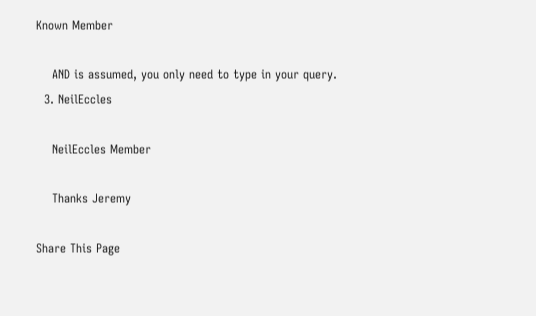Known Member

    AND is assumed, you only need to type in your query.
  3. NeilEccles

    NeilEccles Member

    Thanks Jeremy

Share This Page